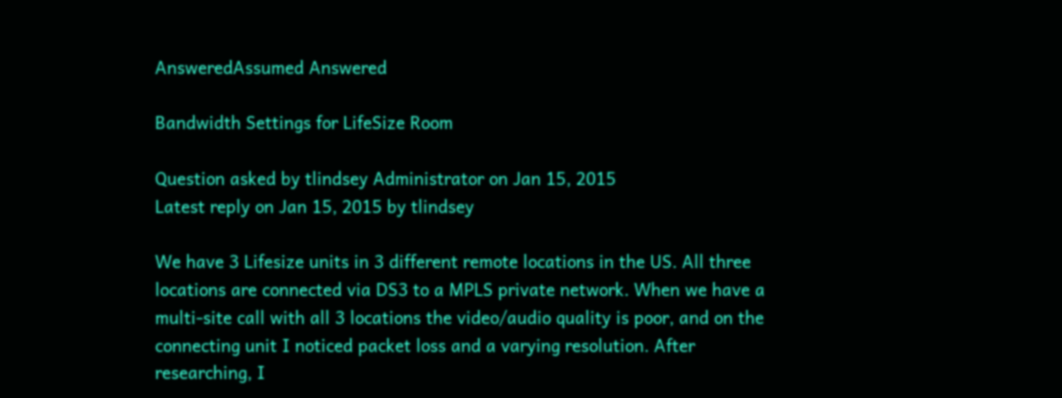AnsweredAssumed Answered

Bandwidth Settings for LifeSize Room

Question asked by tlindsey Administrator on Jan 15, 2015
Latest reply on Jan 15, 2015 by tlindsey

We have 3 Lifesize units in 3 different remote locations in the US. All three locations are connected via DS3 to a MPLS private network. When we have a multi-site call with all 3 locations the video/audio quality is poor, and on the connecting unit I noticed packet loss and a varying resolution. After researching, I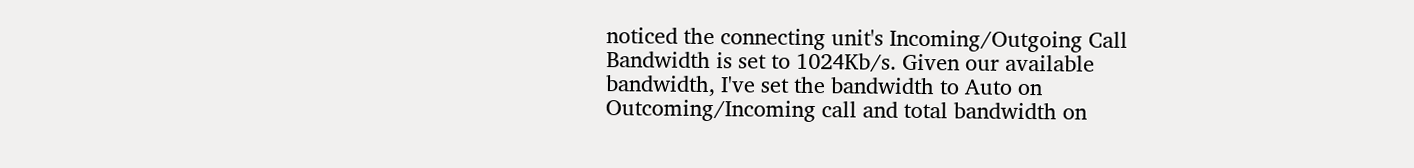noticed the connecting unit's Incoming/Outgoing Call Bandwidth is set to 1024Kb/s. Given our available bandwidth, I've set the bandwidth to Auto on Outcoming/Incoming call and total bandwidth on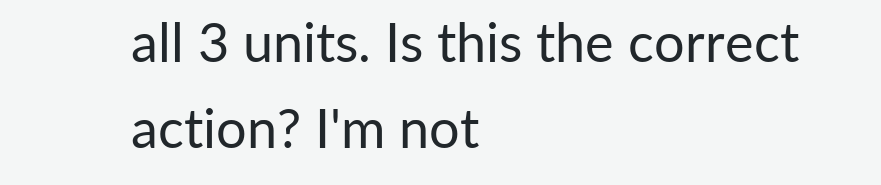all 3 units. Is this the correct action? I'm not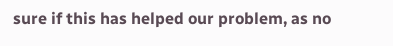sure if this has helped our problem, as no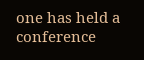one has held a conference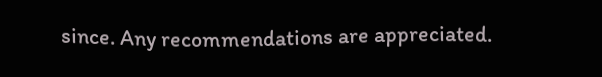since. Any recommendations are appreciated.